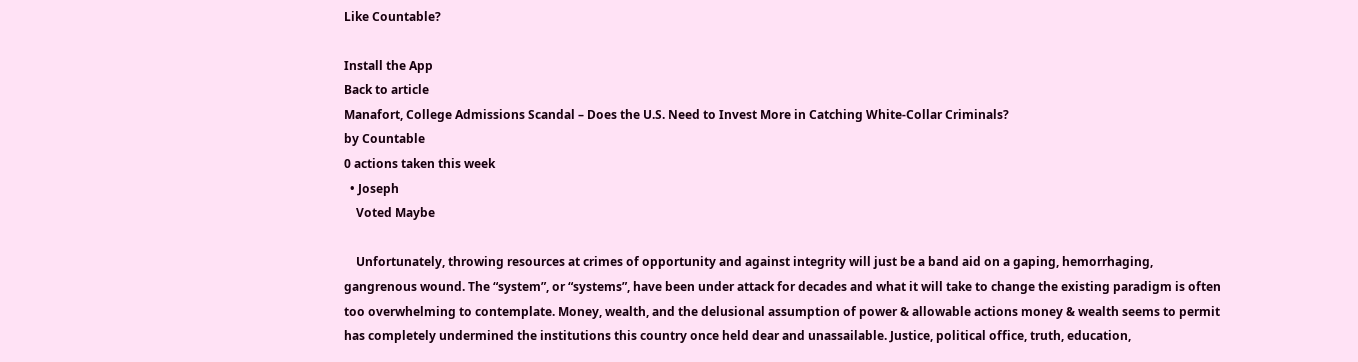Like Countable?

Install the App
Back to article
Manafort, College Admissions Scandal – Does the U.S. Need to Invest More in Catching White-Collar Criminals?
by Countable
0 actions taken this week
  • Joseph
    Voted Maybe

    Unfortunately, throwing resources at crimes of opportunity and against integrity will just be a band aid on a gaping, hemorrhaging, gangrenous wound. The “system”, or “systems”, have been under attack for decades and what it will take to change the existing paradigm is often too overwhelming to contemplate. Money, wealth, and the delusional assumption of power & allowable actions money & wealth seems to permit has completely undermined the institutions this country once held dear and unassailable. Justice, political office, truth, education,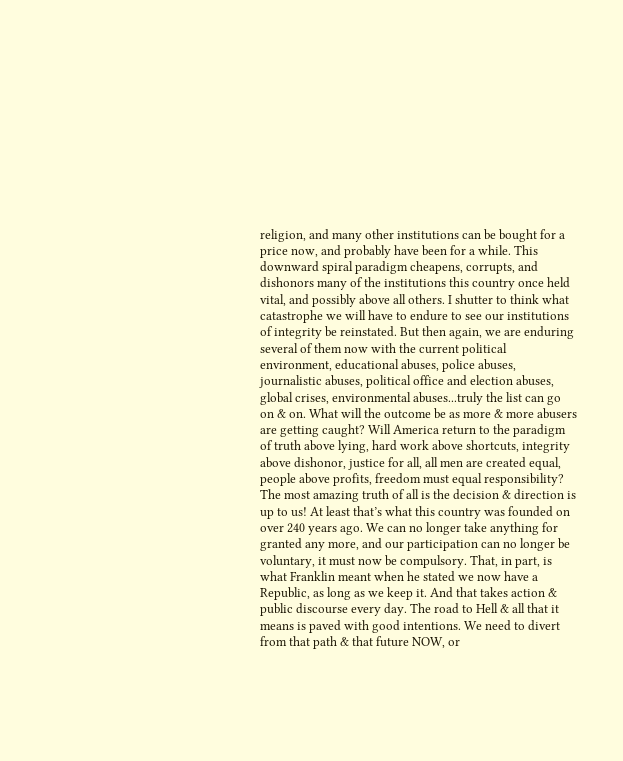religion, and many other institutions can be bought for a price now, and probably have been for a while. This downward spiral paradigm cheapens, corrupts, and dishonors many of the institutions this country once held vital, and possibly above all others. I shutter to think what catastrophe we will have to endure to see our institutions of integrity be reinstated. But then again, we are enduring several of them now with the current political environment, educational abuses, police abuses, journalistic abuses, political office and election abuses, global crises, environmental abuses...truly the list can go on & on. What will the outcome be as more & more abusers are getting caught? Will America return to the paradigm of truth above lying, hard work above shortcuts, integrity above dishonor, justice for all, all men are created equal, people above profits, freedom must equal responsibility? The most amazing truth of all is the decision & direction is up to us! At least that’s what this country was founded on over 240 years ago. We can no longer take anything for granted any more, and our participation can no longer be voluntary, it must now be compulsory. That, in part, is what Franklin meant when he stated we now have a Republic, as long as we keep it. And that takes action & public discourse every day. The road to Hell & all that it means is paved with good intentions. We need to divert from that path & that future NOW, or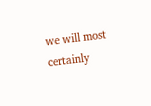we will most certainly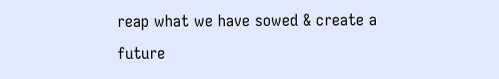reap what we have sowed & create a future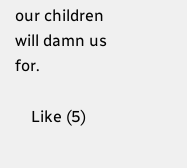our children will damn us for.

    Like (5)